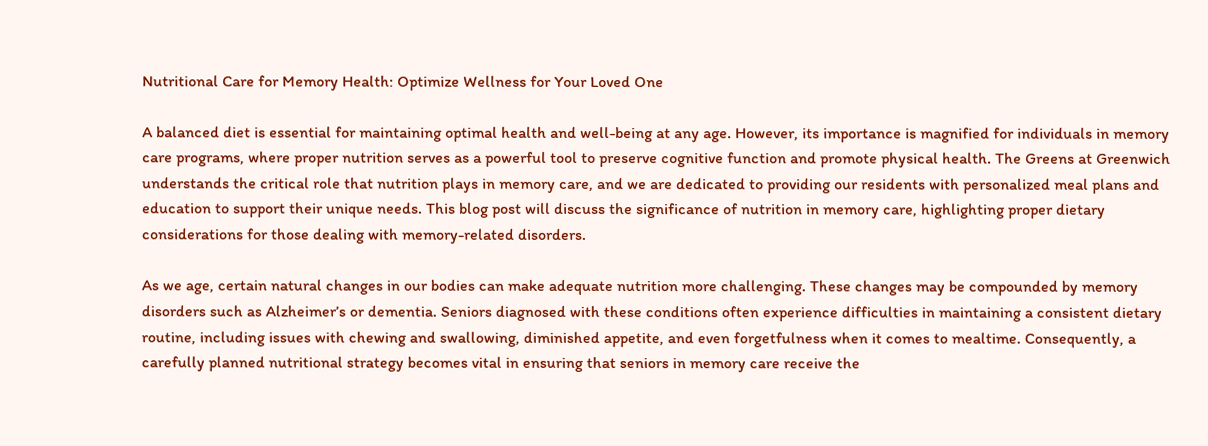Nutritional Care for Memory Health: Optimize Wellness for Your Loved One

A balanced diet is essential for maintaining optimal health and well-being at any age. However, its importance is magnified for individuals in memory care programs, where proper nutrition serves as a powerful tool to preserve cognitive function and promote physical health. The Greens at Greenwich understands the critical role that nutrition plays in memory care, and we are dedicated to providing our residents with personalized meal plans and education to support their unique needs. This blog post will discuss the significance of nutrition in memory care, highlighting proper dietary considerations for those dealing with memory-related disorders.

As we age, certain natural changes in our bodies can make adequate nutrition more challenging. These changes may be compounded by memory disorders such as Alzheimer’s or dementia. Seniors diagnosed with these conditions often experience difficulties in maintaining a consistent dietary routine, including issues with chewing and swallowing, diminished appetite, and even forgetfulness when it comes to mealtime. Consequently, a carefully planned nutritional strategy becomes vital in ensuring that seniors in memory care receive the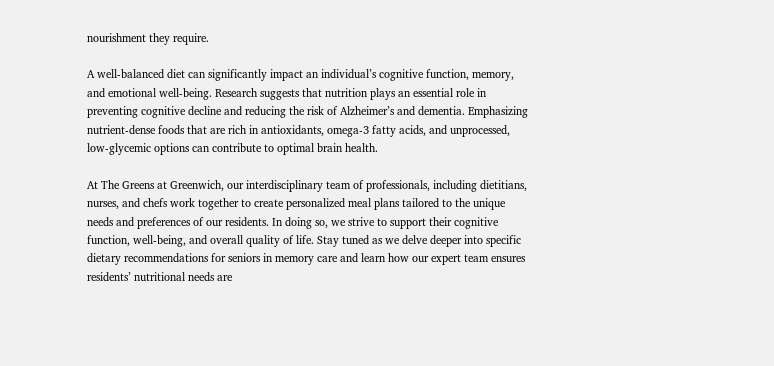nourishment they require.

A well-balanced diet can significantly impact an individual’s cognitive function, memory, and emotional well-being. Research suggests that nutrition plays an essential role in preventing cognitive decline and reducing the risk of Alzheimer’s and dementia. Emphasizing nutrient-dense foods that are rich in antioxidants, omega-3 fatty acids, and unprocessed, low-glycemic options can contribute to optimal brain health.

At The Greens at Greenwich, our interdisciplinary team of professionals, including dietitians, nurses, and chefs work together to create personalized meal plans tailored to the unique needs and preferences of our residents. In doing so, we strive to support their cognitive function, well-being, and overall quality of life. Stay tuned as we delve deeper into specific dietary recommendations for seniors in memory care and learn how our expert team ensures residents’ nutritional needs are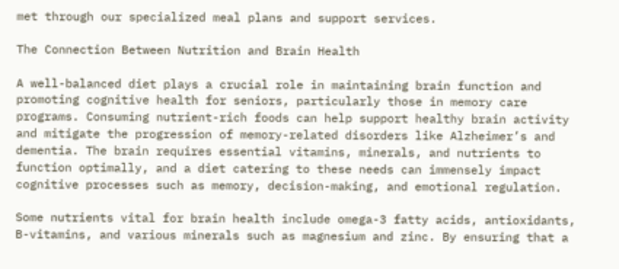met through our specialized meal plans and support services.

The Connection Between Nutrition and Brain Health

A well-balanced diet plays a crucial role in maintaining brain function and promoting cognitive health for seniors, particularly those in memory care programs. Consuming nutrient-rich foods can help support healthy brain activity and mitigate the progression of memory-related disorders like Alzheimer’s and dementia. The brain requires essential vitamins, minerals, and nutrients to function optimally, and a diet catering to these needs can immensely impact cognitive processes such as memory, decision-making, and emotional regulation.

Some nutrients vital for brain health include omega-3 fatty acids, antioxidants, B-vitamins, and various minerals such as magnesium and zinc. By ensuring that a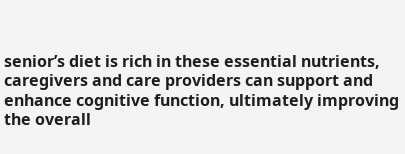senior’s diet is rich in these essential nutrients, caregivers and care providers can support and enhance cognitive function, ultimately improving the overall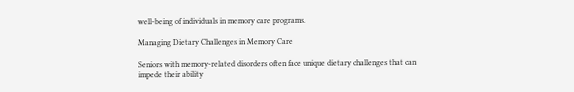well-being of individuals in memory care programs.

Managing Dietary Challenges in Memory Care

Seniors with memory-related disorders often face unique dietary challenges that can impede their ability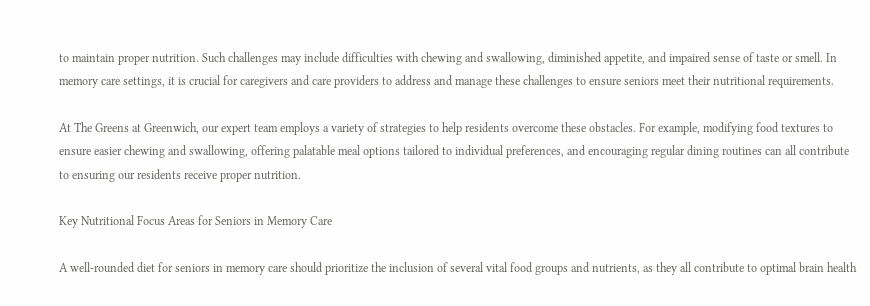to maintain proper nutrition. Such challenges may include difficulties with chewing and swallowing, diminished appetite, and impaired sense of taste or smell. In memory care settings, it is crucial for caregivers and care providers to address and manage these challenges to ensure seniors meet their nutritional requirements.

At The Greens at Greenwich, our expert team employs a variety of strategies to help residents overcome these obstacles. For example, modifying food textures to ensure easier chewing and swallowing, offering palatable meal options tailored to individual preferences, and encouraging regular dining routines can all contribute to ensuring our residents receive proper nutrition.

Key Nutritional Focus Areas for Seniors in Memory Care

A well-rounded diet for seniors in memory care should prioritize the inclusion of several vital food groups and nutrients, as they all contribute to optimal brain health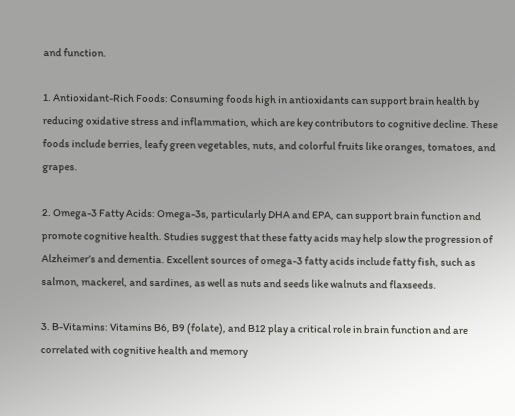and function.

1. Antioxidant-Rich Foods: Consuming foods high in antioxidants can support brain health by reducing oxidative stress and inflammation, which are key contributors to cognitive decline. These foods include berries, leafy green vegetables, nuts, and colorful fruits like oranges, tomatoes, and grapes.

2. Omega-3 Fatty Acids: Omega-3s, particularly DHA and EPA, can support brain function and promote cognitive health. Studies suggest that these fatty acids may help slow the progression of Alzheimer’s and dementia. Excellent sources of omega-3 fatty acids include fatty fish, such as salmon, mackerel, and sardines, as well as nuts and seeds like walnuts and flaxseeds.

3. B-Vitamins: Vitamins B6, B9 (folate), and B12 play a critical role in brain function and are correlated with cognitive health and memory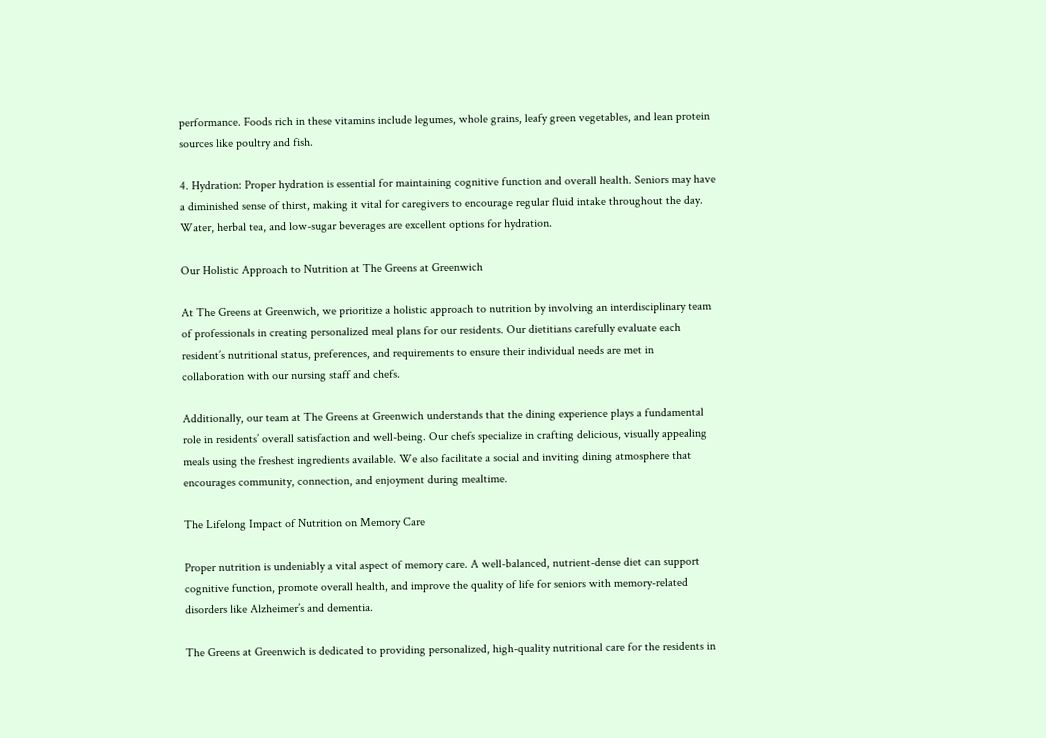performance. Foods rich in these vitamins include legumes, whole grains, leafy green vegetables, and lean protein sources like poultry and fish.

4. Hydration: Proper hydration is essential for maintaining cognitive function and overall health. Seniors may have a diminished sense of thirst, making it vital for caregivers to encourage regular fluid intake throughout the day. Water, herbal tea, and low-sugar beverages are excellent options for hydration.

Our Holistic Approach to Nutrition at The Greens at Greenwich

At The Greens at Greenwich, we prioritize a holistic approach to nutrition by involving an interdisciplinary team of professionals in creating personalized meal plans for our residents. Our dietitians carefully evaluate each resident’s nutritional status, preferences, and requirements to ensure their individual needs are met in collaboration with our nursing staff and chefs.

Additionally, our team at The Greens at Greenwich understands that the dining experience plays a fundamental role in residents’ overall satisfaction and well-being. Our chefs specialize in crafting delicious, visually appealing meals using the freshest ingredients available. We also facilitate a social and inviting dining atmosphere that encourages community, connection, and enjoyment during mealtime.

The Lifelong Impact of Nutrition on Memory Care

Proper nutrition is undeniably a vital aspect of memory care. A well-balanced, nutrient-dense diet can support cognitive function, promote overall health, and improve the quality of life for seniors with memory-related disorders like Alzheimer’s and dementia.

The Greens at Greenwich is dedicated to providing personalized, high-quality nutritional care for the residents in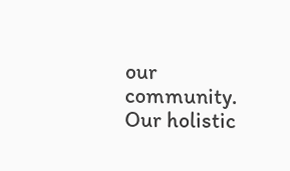our community. Our holistic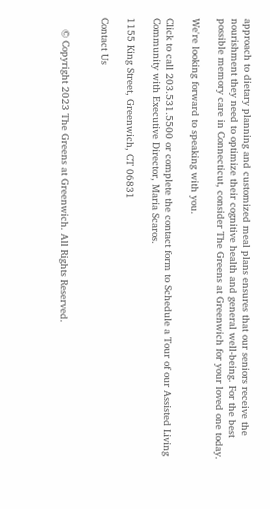approach to dietary planning and customized meal plans ensures that our seniors receive the nourishment they need to optimize their cognitive health and general well-being. For the best possible memory care in Connecticut, consider The Greens at Greenwich for your loved one today.

We're looking forward to speaking with you.

Click to call 203.531.5500 or complete the contact form to Schedule a Tour of our Assisted Living Community with Executive Director, Maria Scaros.

1155 King Street, Greenwich, CT 06831

Contact Us


    © Copyright 2023 The Greens at Greenwich. All Rights Reserved.